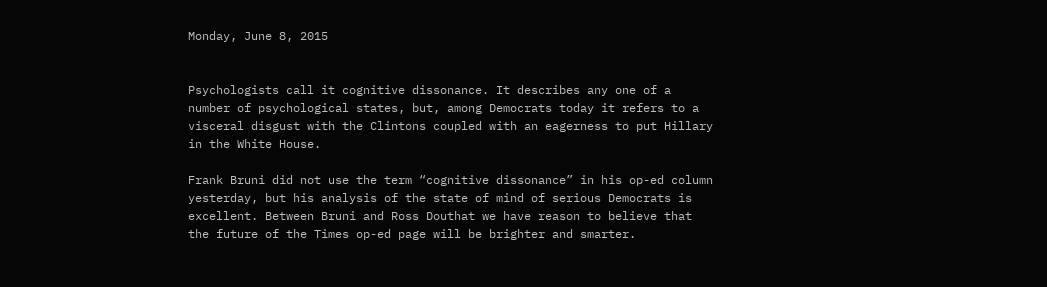Monday, June 8, 2015


Psychologists call it cognitive dissonance. It describes any one of a number of psychological states, but, among Democrats today it refers to a visceral disgust with the Clintons coupled with an eagerness to put Hillary in the White House.

Frank Bruni did not use the term “cognitive dissonance” in his op-ed column yesterday, but his analysis of the state of mind of serious Democrats is excellent. Between Bruni and Ross Douthat we have reason to believe that the future of the Times op-ed page will be brighter and smarter.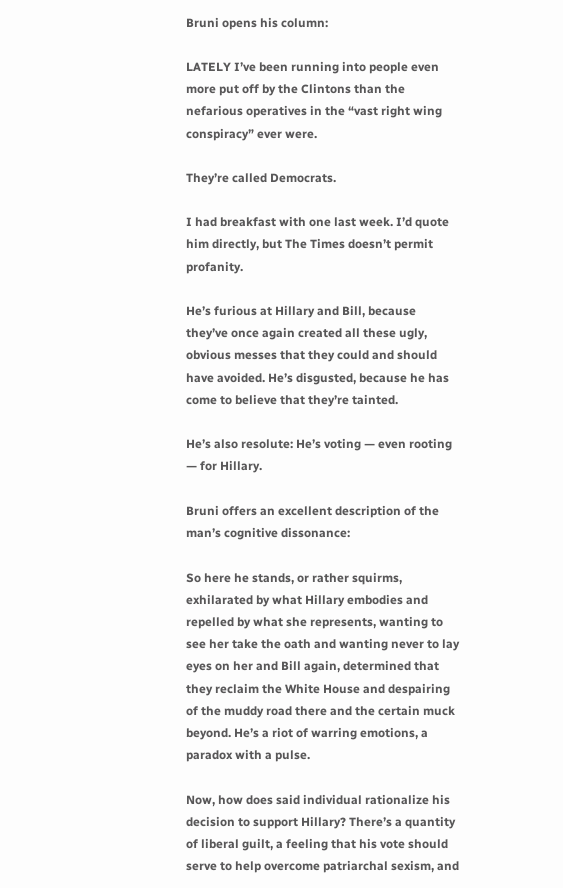Bruni opens his column:

LATELY I’ve been running into people even more put off by the Clintons than the nefarious operatives in the “vast right wing conspiracy” ever were.

They’re called Democrats.

I had breakfast with one last week. I’d quote him directly, but The Times doesn’t permit profanity.

He’s furious at Hillary and Bill, because they’ve once again created all these ugly, obvious messes that they could and should have avoided. He’s disgusted, because he has come to believe that they’re tainted.

He’s also resolute: He’s voting — even rooting — for Hillary.

Bruni offers an excellent description of the man’s cognitive dissonance:

So here he stands, or rather squirms, exhilarated by what Hillary embodies and repelled by what she represents, wanting to see her take the oath and wanting never to lay eyes on her and Bill again, determined that they reclaim the White House and despairing of the muddy road there and the certain muck beyond. He’s a riot of warring emotions, a paradox with a pulse.

Now, how does said individual rationalize his decision to support Hillary? There’s a quantity of liberal guilt, a feeling that his vote should serve to help overcome patriarchal sexism, and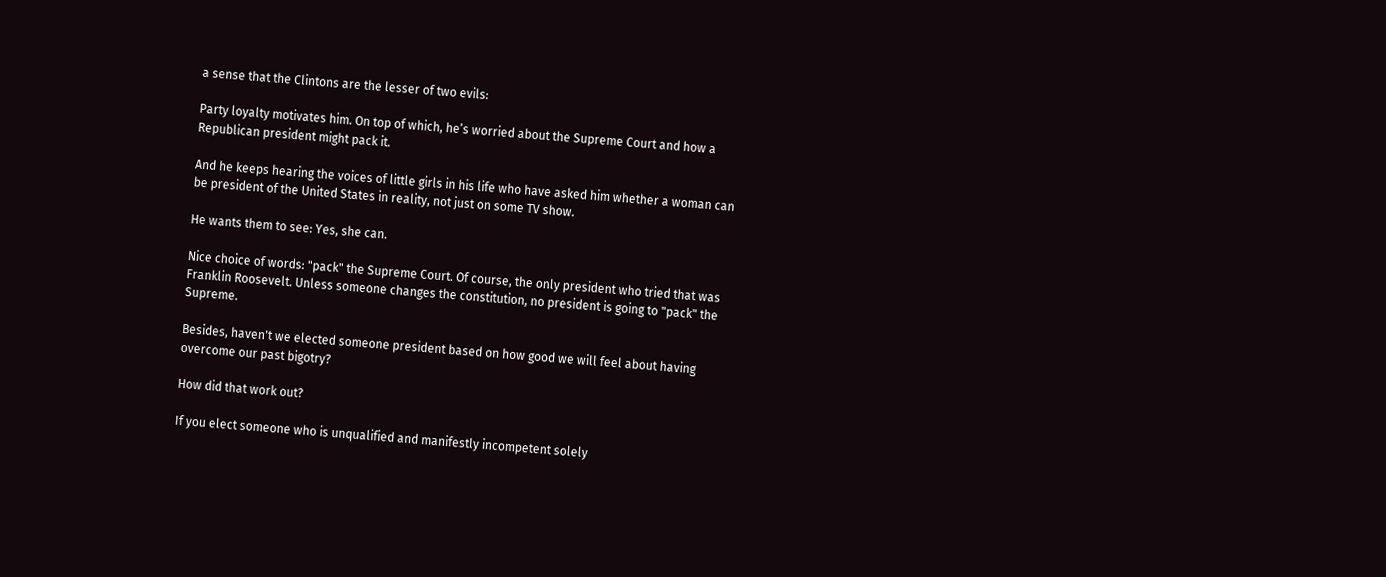a sense that the Clintons are the lesser of two evils:

Party loyalty motivates him. On top of which, he’s worried about the Supreme Court and how a Republican president might pack it.

And he keeps hearing the voices of little girls in his life who have asked him whether a woman can be president of the United States in reality, not just on some TV show.

He wants them to see: Yes, she can.

Nice choice of words: "pack" the Supreme Court. Of course, the only president who tried that was Franklin Roosevelt. Unless someone changes the constitution, no president is going to "pack" the Supreme.

Besides, haven't we elected someone president based on how good we will feel about having overcome our past bigotry?

How did that work out?

If you elect someone who is unqualified and manifestly incompetent solely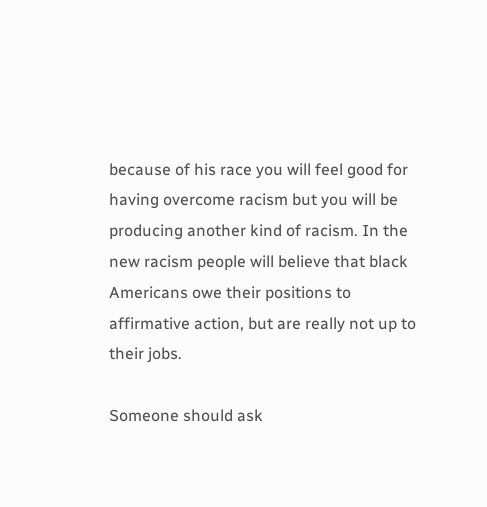because of his race you will feel good for having overcome racism but you will be producing another kind of racism. In the new racism people will believe that black Americans owe their positions to affirmative action, but are really not up to their jobs.

Someone should ask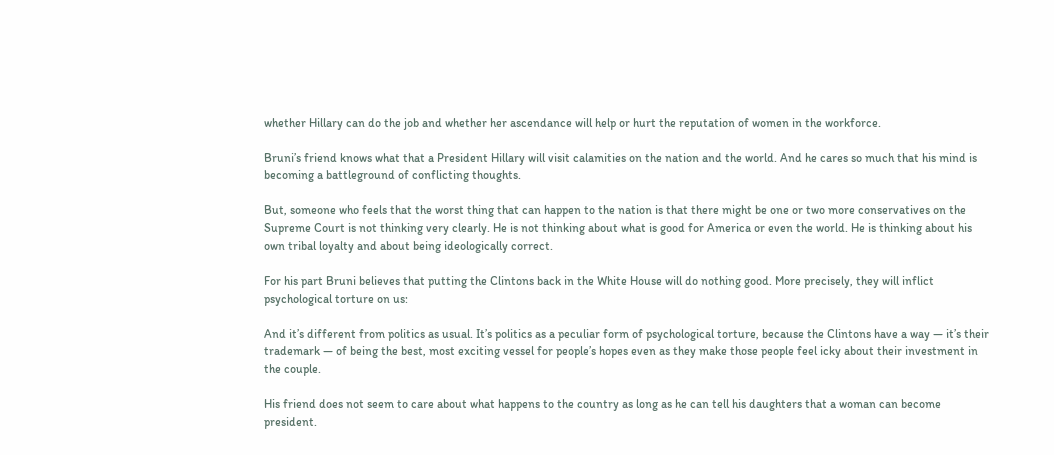whether Hillary can do the job and whether her ascendance will help or hurt the reputation of women in the workforce.

Bruni’s friend knows what that a President Hillary will visit calamities on the nation and the world. And he cares so much that his mind is becoming a battleground of conflicting thoughts.

But, someone who feels that the worst thing that can happen to the nation is that there might be one or two more conservatives on the Supreme Court is not thinking very clearly. He is not thinking about what is good for America or even the world. He is thinking about his own tribal loyalty and about being ideologically correct.

For his part Bruni believes that putting the Clintons back in the White House will do nothing good. More precisely, they will inflict psychological torture on us:

And it’s different from politics as usual. It’s politics as a peculiar form of psychological torture, because the Clintons have a way — it’s their trademark — of being the best, most exciting vessel for people’s hopes even as they make those people feel icky about their investment in the couple.

His friend does not seem to care about what happens to the country as long as he can tell his daughters that a woman can become president.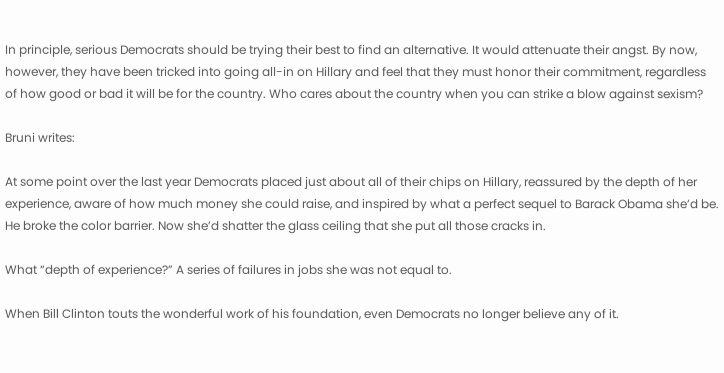In principle, serious Democrats should be trying their best to find an alternative. It would attenuate their angst. By now, however, they have been tricked into going all-in on Hillary and feel that they must honor their commitment, regardless of how good or bad it will be for the country. Who cares about the country when you can strike a blow against sexism?

Bruni writes:

At some point over the last year Democrats placed just about all of their chips on Hillary, reassured by the depth of her experience, aware of how much money she could raise, and inspired by what a perfect sequel to Barack Obama she’d be. He broke the color barrier. Now she’d shatter the glass ceiling that she put all those cracks in.

What “depth of experience?” A series of failures in jobs she was not equal to.

When Bill Clinton touts the wonderful work of his foundation, even Democrats no longer believe any of it.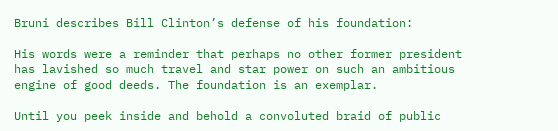Bruni describes Bill Clinton’s defense of his foundation:

His words were a reminder that perhaps no other former president has lavished so much travel and star power on such an ambitious engine of good deeds. The foundation is an exemplar.

Until you peek inside and behold a convoluted braid of public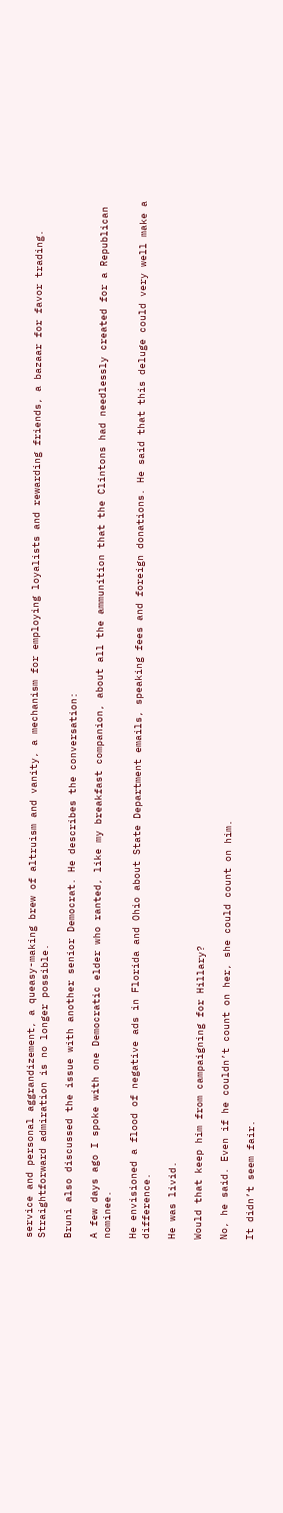service and personal aggrandizement, a queasy-making brew of altruism and vanity, a mechanism for employing loyalists and rewarding friends, a bazaar for favor trading. Straightforward admiration is no longer possible.

Bruni also discussed the issue with another senior Democrat. He describes the conversation:

A few days ago I spoke with one Democratic elder who ranted, like my breakfast companion, about all the ammunition that the Clintons had needlessly created for a Republican nominee.

He envisioned a flood of negative ads in Florida and Ohio about State Department emails, speaking fees and foreign donations. He said that this deluge could very well make a difference.

He was livid.

Would that keep him from campaigning for Hillary?

No, he said. Even if he couldn’t count on her, she could count on him.

It didn’t seem fair.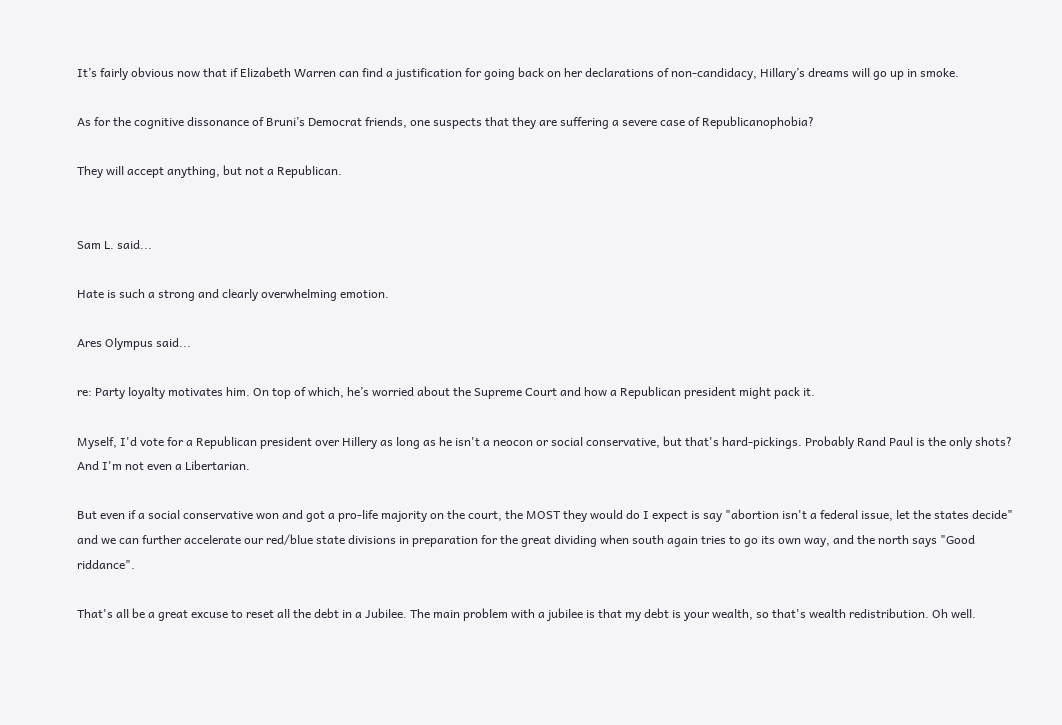It’s fairly obvious now that if Elizabeth Warren can find a justification for going back on her declarations of non-candidacy, Hillary’s dreams will go up in smoke.

As for the cognitive dissonance of Bruni’s Democrat friends, one suspects that they are suffering a severe case of Republicanophobia?

They will accept anything, but not a Republican.


Sam L. said...

Hate is such a strong and clearly overwhelming emotion.

Ares Olympus said...

re: Party loyalty motivates him. On top of which, he’s worried about the Supreme Court and how a Republican president might pack it.

Myself, I'd vote for a Republican president over Hillery as long as he isn't a neocon or social conservative, but that's hard-pickings. Probably Rand Paul is the only shots? And I'm not even a Libertarian.

But even if a social conservative won and got a pro-life majority on the court, the MOST they would do I expect is say "abortion isn't a federal issue, let the states decide" and we can further accelerate our red/blue state divisions in preparation for the great dividing when south again tries to go its own way, and the north says "Good riddance".

That's all be a great excuse to reset all the debt in a Jubilee. The main problem with a jubilee is that my debt is your wealth, so that's wealth redistribution. Oh well.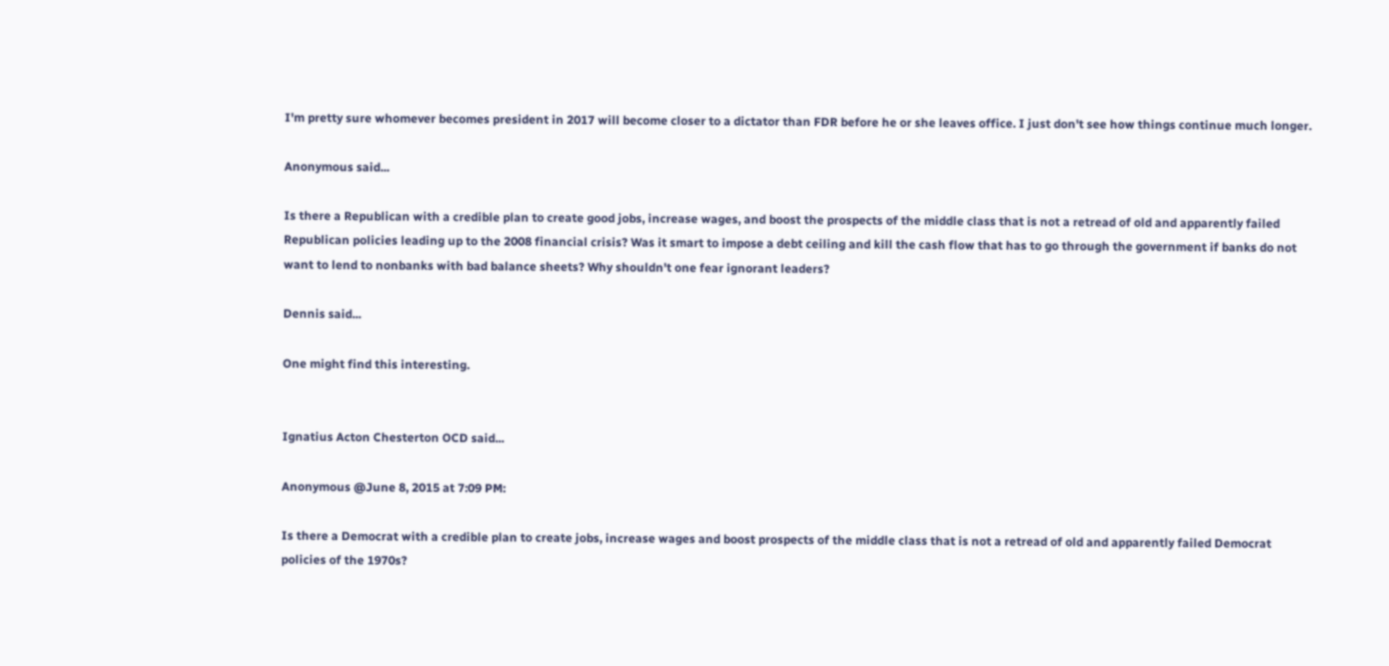I'm pretty sure whomever becomes president in 2017 will become closer to a dictator than FDR before he or she leaves office. I just don't see how things continue much longer.

Anonymous said...

Is there a Republican with a credible plan to create good jobs, increase wages, and boost the prospects of the middle class that is not a retread of old and apparently failed Republican policies leading up to the 2008 financial crisis? Was it smart to impose a debt ceiling and kill the cash flow that has to go through the government if banks do not want to lend to nonbanks with bad balance sheets? Why shouldn't one fear ignorant leaders?

Dennis said...

One might find this interesting.


Ignatius Acton Chesterton OCD said...

Anonymous @June 8, 2015 at 7:09 PM:

Is there a Democrat with a credible plan to create jobs, increase wages and boost prospects of the middle class that is not a retread of old and apparently failed Democrat policies of the 1970s?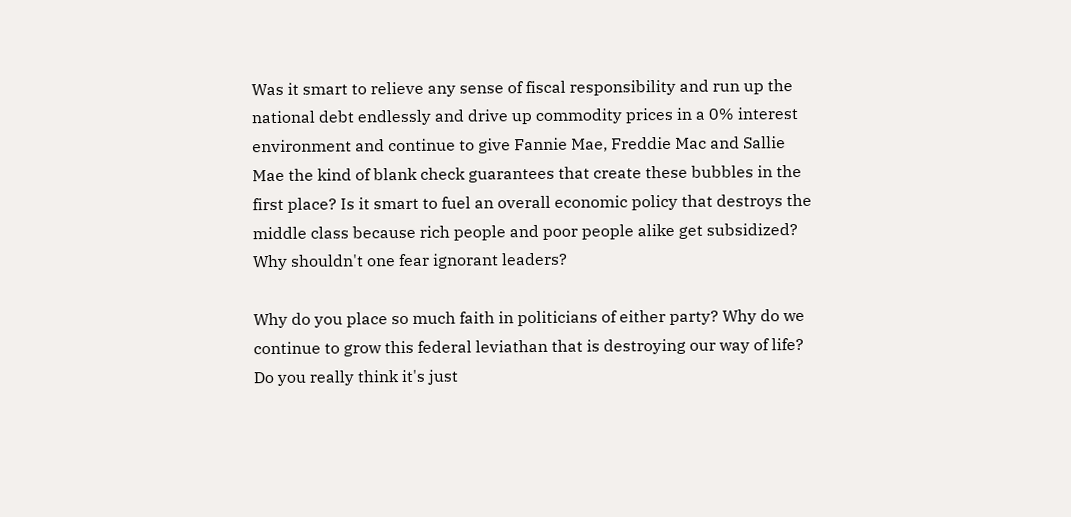Was it smart to relieve any sense of fiscal responsibility and run up the national debt endlessly and drive up commodity prices in a 0% interest environment and continue to give Fannie Mae, Freddie Mac and Sallie Mae the kind of blank check guarantees that create these bubbles in the first place? Is it smart to fuel an overall economic policy that destroys the middle class because rich people and poor people alike get subsidized? Why shouldn't one fear ignorant leaders?

Why do you place so much faith in politicians of either party? Why do we continue to grow this federal leviathan that is destroying our way of life? Do you really think it's just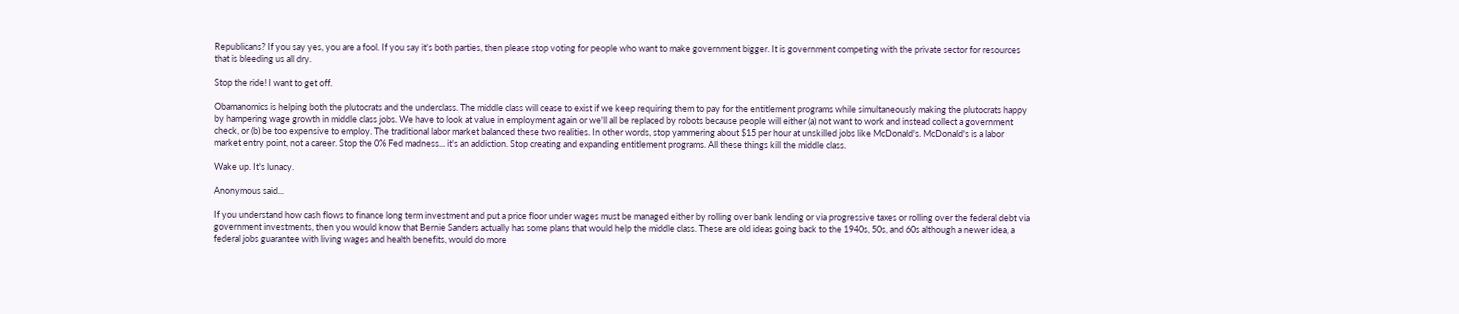Republicans? If you say yes, you are a fool. If you say it's both parties, then please stop voting for people who want to make government bigger. It is government competing with the private sector for resources that is bleeding us all dry.

Stop the ride! I want to get off.

Obamanomics is helping both the plutocrats and the underclass. The middle class will cease to exist if we keep requiring them to pay for the entitlement programs while simultaneously making the plutocrats happy by hampering wage growth in middle class jobs. We have to look at value in employment again or we'll all be replaced by robots because people will either (a) not want to work and instead collect a government check, or (b) be too expensive to employ. The traditional labor market balanced these two realities. In other words, stop yammering about $15 per hour at unskilled jobs like McDonald's. McDonald's is a labor market entry point, not a career. Stop the 0% Fed madness... it's an addiction. Stop creating and expanding entitlement programs. All these things kill the middle class.

Wake up. It's lunacy.

Anonymous said...

If you understand how cash flows to finance long term investment and put a price floor under wages must be managed either by rolling over bank lending or via progressive taxes or rolling over the federal debt via government investments, then you would know that Bernie Sanders actually has some plans that would help the middle class. These are old ideas going back to the 1940s, 50s, and 60s although a newer idea, a federal jobs guarantee with living wages and health benefits, would do more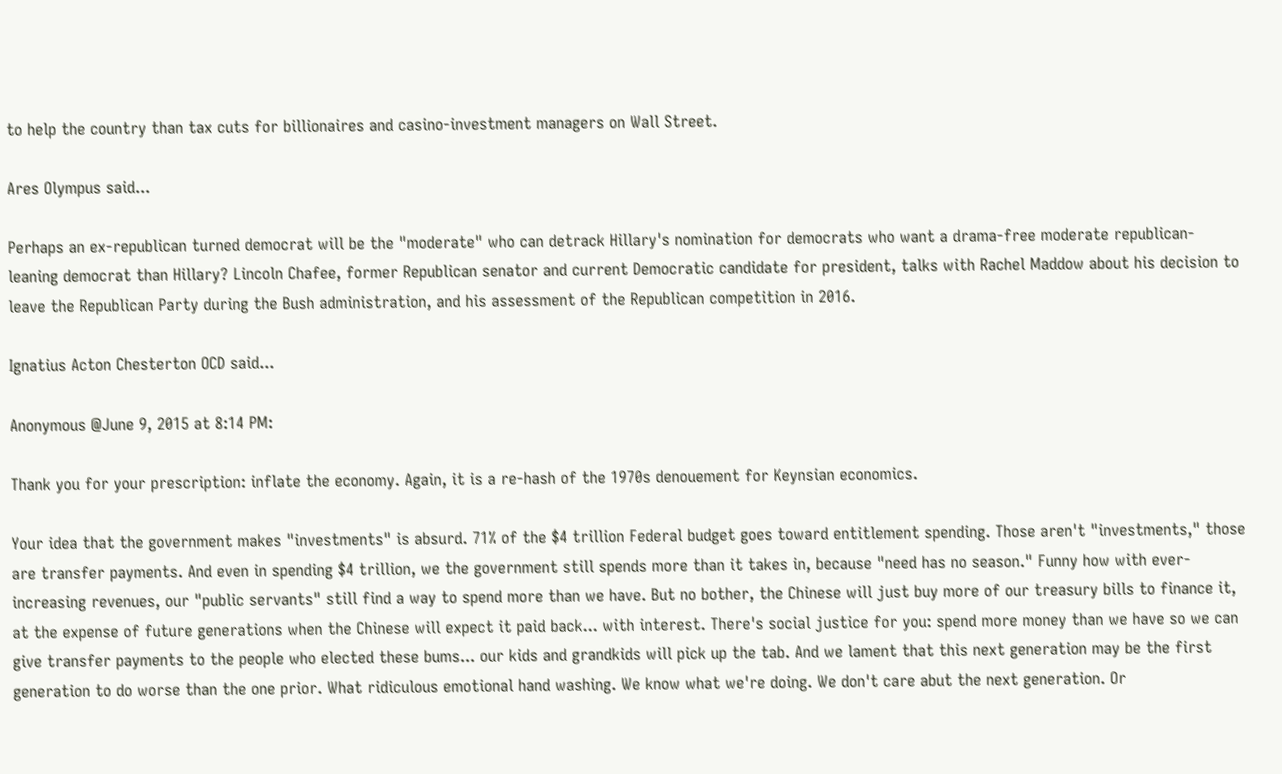to help the country than tax cuts for billionaires and casino-investment managers on Wall Street.

Ares Olympus said...

Perhaps an ex-republican turned democrat will be the "moderate" who can detrack Hillary's nomination for democrats who want a drama-free moderate republican-leaning democrat than Hillary? Lincoln Chafee, former Republican senator and current Democratic candidate for president, talks with Rachel Maddow about his decision to leave the Republican Party during the Bush administration, and his assessment of the Republican competition in 2016.

Ignatius Acton Chesterton OCD said...

Anonymous @June 9, 2015 at 8:14 PM:

Thank you for your prescription: inflate the economy. Again, it is a re-hash of the 1970s denouement for Keynsian economics.

Your idea that the government makes "investments" is absurd. 71% of the $4 trillion Federal budget goes toward entitlement spending. Those aren't "investments," those are transfer payments. And even in spending $4 trillion, we the government still spends more than it takes in, because "need has no season." Funny how with ever-increasing revenues, our "public servants" still find a way to spend more than we have. But no bother, the Chinese will just buy more of our treasury bills to finance it, at the expense of future generations when the Chinese will expect it paid back... with interest. There's social justice for you: spend more money than we have so we can give transfer payments to the people who elected these bums... our kids and grandkids will pick up the tab. And we lament that this next generation may be the first generation to do worse than the one prior. What ridiculous emotional hand washing. We know what we're doing. We don't care abut the next generation. Or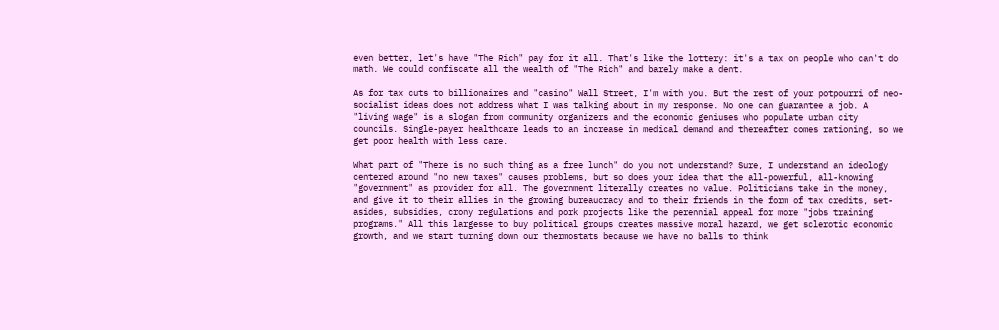even better, let's have "The Rich" pay for it all. That's like the lottery: it's a tax on people who can't do math. We could confiscate all the wealth of "The Rich" and barely make a dent.

As for tax cuts to billionaires and "casino" Wall Street, I'm with you. But the rest of your potpourri of neo-socialist ideas does not address what I was talking about in my response. No one can guarantee a job. A "living wage" is a slogan from community organizers and the economic geniuses who populate urban city councils. Single-payer healthcare leads to an increase in medical demand and thereafter comes rationing, so we get poor health with less care.

What part of "There is no such thing as a free lunch" do you not understand? Sure, I understand an ideology centered around "no new taxes" causes problems, but so does your idea that the all-powerful, all-knowing "government" as provider for all. The government literally creates no value. Politicians take in the money, and give it to their allies in the growing bureaucracy and to their friends in the form of tax credits, set-asides, subsidies, crony regulations and pork projects like the perennial appeal for more "jobs training programs." All this largesse to buy political groups creates massive moral hazard, we get sclerotic economic growth, and we start turning down our thermostats because we have no balls to think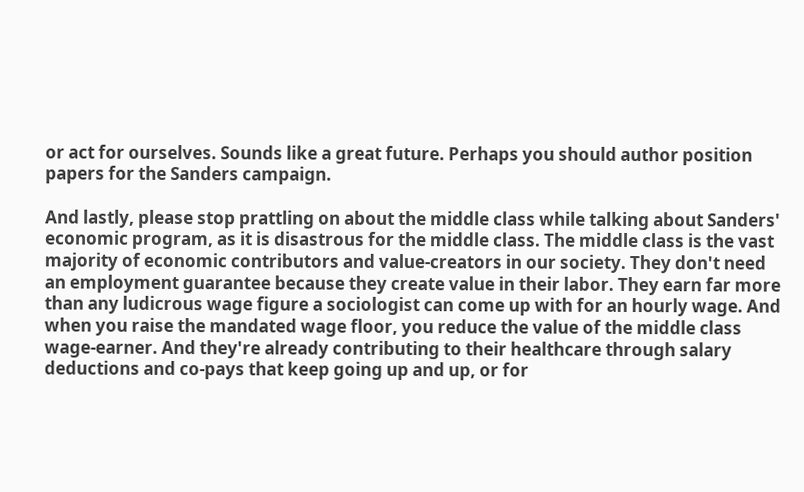or act for ourselves. Sounds like a great future. Perhaps you should author position papers for the Sanders campaign.

And lastly, please stop prattling on about the middle class while talking about Sanders' economic program, as it is disastrous for the middle class. The middle class is the vast majority of economic contributors and value-creators in our society. They don't need an employment guarantee because they create value in their labor. They earn far more than any ludicrous wage figure a sociologist can come up with for an hourly wage. And when you raise the mandated wage floor, you reduce the value of the middle class wage-earner. And they're already contributing to their healthcare through salary deductions and co-pays that keep going up and up, or for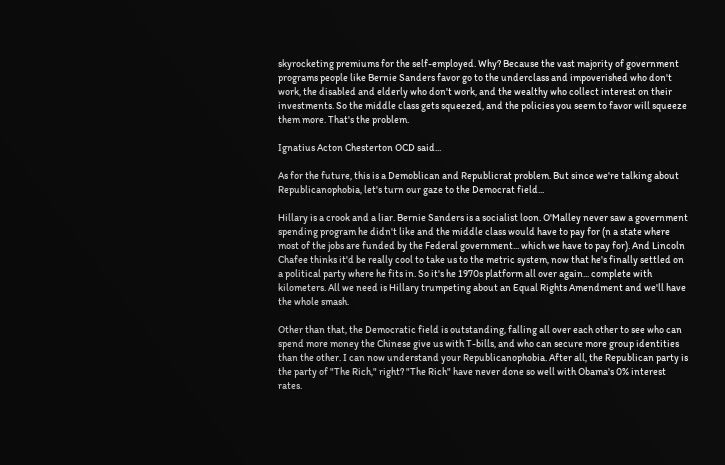skyrocketing premiums for the self-employed. Why? Because the vast majority of government programs people like Bernie Sanders favor go to the underclass and impoverished who don't work, the disabled and elderly who don't work, and the wealthy who collect interest on their investments. So the middle class gets squeezed, and the policies you seem to favor will squeeze them more. That's the problem.

Ignatius Acton Chesterton OCD said...

As for the future, this is a Demoblican and Republicrat problem. But since we're talking about Republicanophobia, let's turn our gaze to the Democrat field...

Hillary is a crook and a liar. Bernie Sanders is a socialist loon. O'Malley never saw a government spending program he didn't like and the middle class would have to pay for (n a state where most of the jobs are funded by the Federal government... which we have to pay for). And Lincoln Chafee thinks it'd be really cool to take us to the metric system, now that he's finally settled on a political party where he fits in. So it's he 1970s platform all over again... complete with kilometers. All we need is Hillary trumpeting about an Equal Rights Amendment and we'll have the whole smash.

Other than that, the Democratic field is outstanding, falling all over each other to see who can spend more money the Chinese give us with T-bills, and who can secure more group identities than the other. I can now understand your Republicanophobia. After all, the Republican party is the party of "The Rich," right? "The Rich" have never done so well with Obama's 0% interest rates.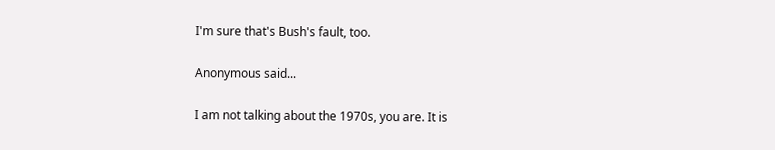I'm sure that's Bush's fault, too.

Anonymous said...

I am not talking about the 1970s, you are. It is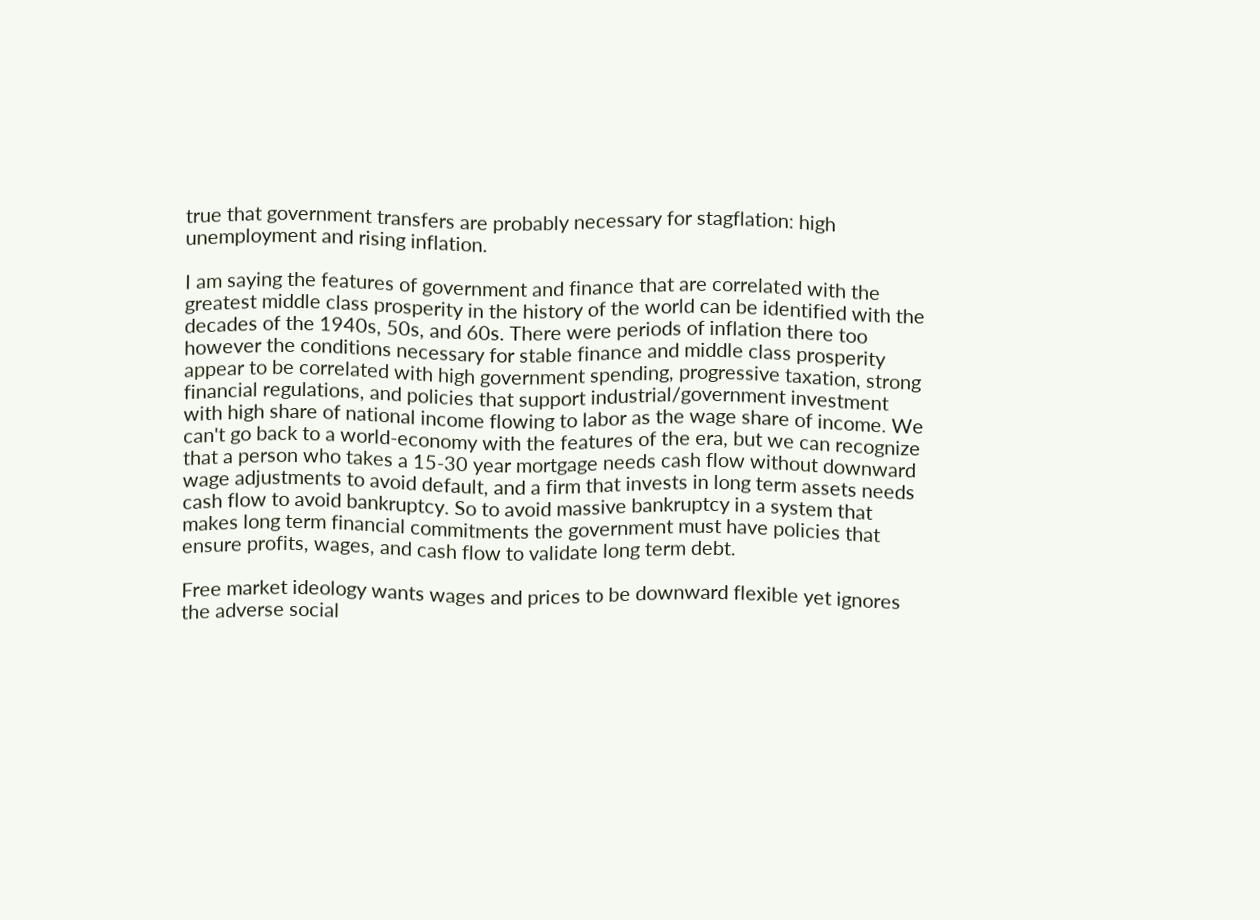true that government transfers are probably necessary for stagflation: high unemployment and rising inflation.

I am saying the features of government and finance that are correlated with the greatest middle class prosperity in the history of the world can be identified with the decades of the 1940s, 50s, and 60s. There were periods of inflation there too however the conditions necessary for stable finance and middle class prosperity appear to be correlated with high government spending, progressive taxation, strong financial regulations, and policies that support industrial/government investment with high share of national income flowing to labor as the wage share of income. We can't go back to a world-economy with the features of the era, but we can recognize that a person who takes a 15-30 year mortgage needs cash flow without downward wage adjustments to avoid default, and a firm that invests in long term assets needs cash flow to avoid bankruptcy. So to avoid massive bankruptcy in a system that makes long term financial commitments the government must have policies that ensure profits, wages, and cash flow to validate long term debt.

Free market ideology wants wages and prices to be downward flexible yet ignores the adverse social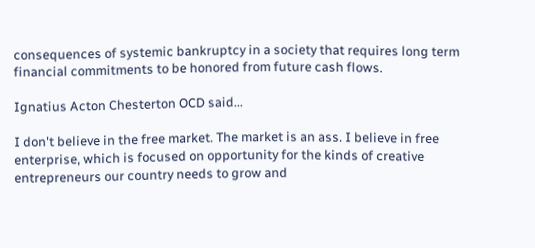consequences of systemic bankruptcy in a society that requires long term financial commitments to be honored from future cash flows.

Ignatius Acton Chesterton OCD said...

I don't believe in the free market. The market is an ass. I believe in free enterprise, which is focused on opportunity for the kinds of creative entrepreneurs our country needs to grow and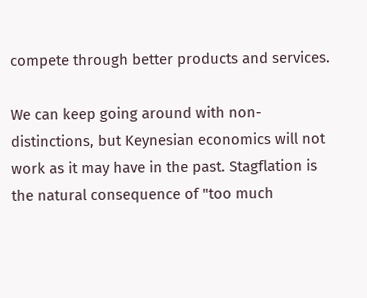compete through better products and services.

We can keep going around with non-distinctions, but Keynesian economics will not work as it may have in the past. Stagflation is the natural consequence of "too much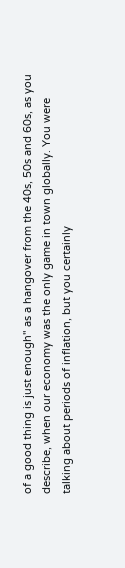of a good thing is just enough" as a hangover from the 40s, 50s and 60s, as you describe, when our economy was the only game in town globally. You were talking about periods of inflation, but you certainly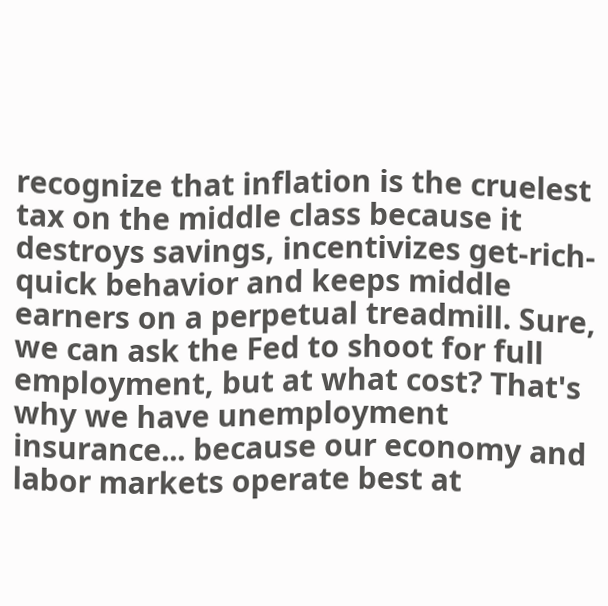recognize that inflation is the cruelest tax on the middle class because it destroys savings, incentivizes get-rich-quick behavior and keeps middle earners on a perpetual treadmill. Sure, we can ask the Fed to shoot for full employment, but at what cost? That's why we have unemployment insurance... because our economy and labor markets operate best at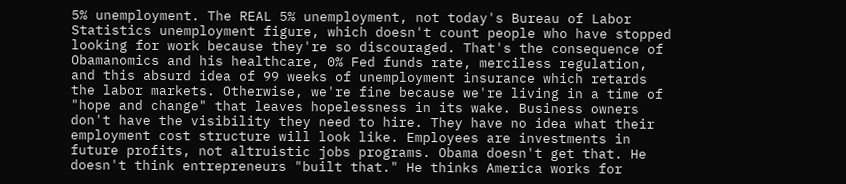5% unemployment. The REAL 5% unemployment, not today's Bureau of Labor Statistics unemployment figure, which doesn't count people who have stopped looking for work because they're so discouraged. That's the consequence of Obamanomics and his healthcare, 0% Fed funds rate, merciless regulation, and this absurd idea of 99 weeks of unemployment insurance which retards the labor markets. Otherwise, we're fine because we're living in a time of "hope and change" that leaves hopelessness in its wake. Business owners don't have the visibility they need to hire. They have no idea what their employment cost structure will look like. Employees are investments in future profits, not altruistic jobs programs. Obama doesn't get that. He doesn't think entrepreneurs "built that." He thinks America works for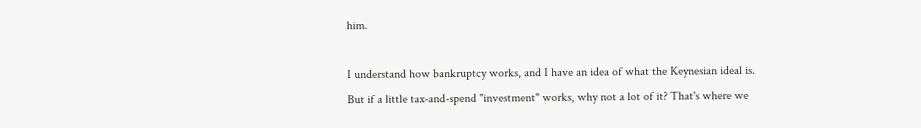him.

I understand how bankruptcy works, and I have an idea of what the Keynesian ideal is. But if a little tax-and-spend "investment" works, why not a lot of it? That's where we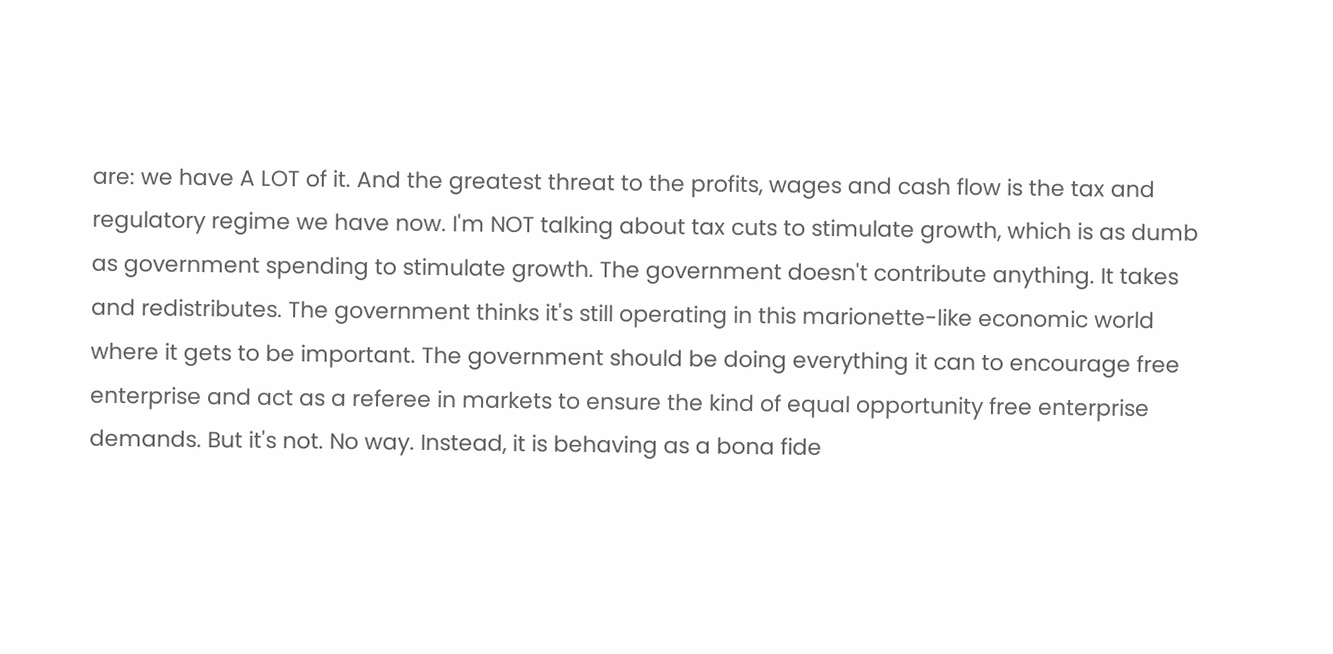are: we have A LOT of it. And the greatest threat to the profits, wages and cash flow is the tax and regulatory regime we have now. I'm NOT talking about tax cuts to stimulate growth, which is as dumb as government spending to stimulate growth. The government doesn't contribute anything. It takes and redistributes. The government thinks it's still operating in this marionette-like economic world where it gets to be important. The government should be doing everything it can to encourage free enterprise and act as a referee in markets to ensure the kind of equal opportunity free enterprise demands. But it's not. No way. Instead, it is behaving as a bona fide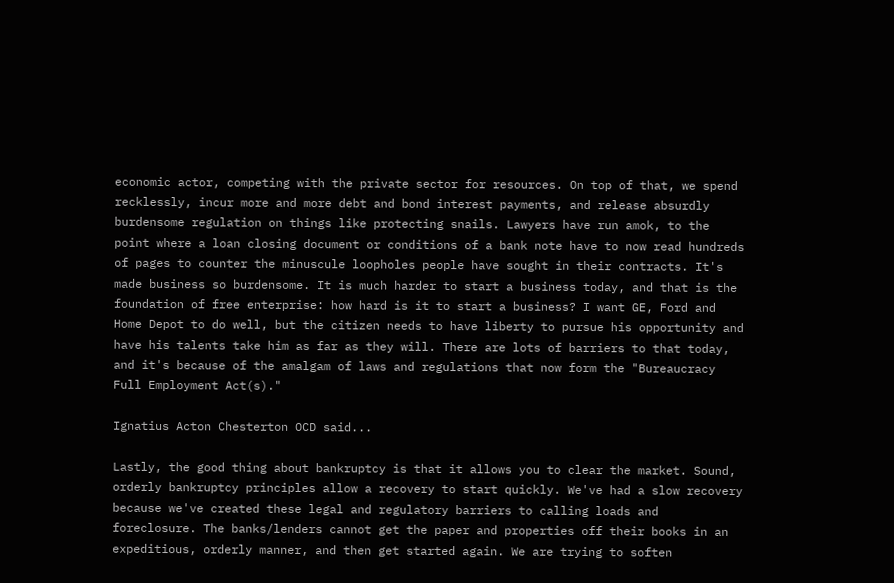economic actor, competing with the private sector for resources. On top of that, we spend recklessly, incur more and more debt and bond interest payments, and release absurdly burdensome regulation on things like protecting snails. Lawyers have run amok, to the point where a loan closing document or conditions of a bank note have to now read hundreds of pages to counter the minuscule loopholes people have sought in their contracts. It's made business so burdensome. It is much harder to start a business today, and that is the foundation of free enterprise: how hard is it to start a business? I want GE, Ford and Home Depot to do well, but the citizen needs to have liberty to pursue his opportunity and have his talents take him as far as they will. There are lots of barriers to that today, and it's because of the amalgam of laws and regulations that now form the "Bureaucracy Full Employment Act(s)."

Ignatius Acton Chesterton OCD said...

Lastly, the good thing about bankruptcy is that it allows you to clear the market. Sound, orderly bankruptcy principles allow a recovery to start quickly. We've had a slow recovery because we've created these legal and regulatory barriers to calling loads and foreclosure. The banks/lenders cannot get the paper and properties off their books in an expeditious, orderly manner, and then get started again. We are trying to soften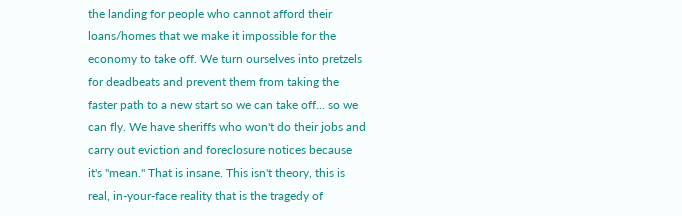the landing for people who cannot afford their loans/homes that we make it impossible for the economy to take off. We turn ourselves into pretzels for deadbeats and prevent them from taking the faster path to a new start so we can take off... so we can fly. We have sheriffs who won't do their jobs and carry out eviction and foreclosure notices because it's "mean." That is insane. This isn't theory, this is real, in-your-face reality that is the tragedy of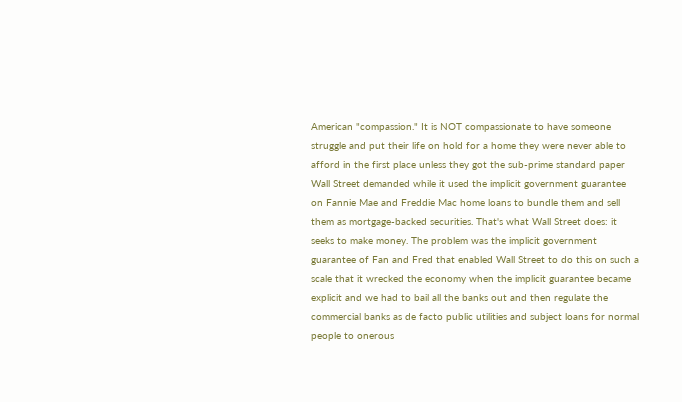American "compassion." It is NOT compassionate to have someone struggle and put their life on hold for a home they were never able to afford in the first place unless they got the sub-prime standard paper Wall Street demanded while it used the implicit government guarantee on Fannie Mae and Freddie Mac home loans to bundle them and sell them as mortgage-backed securities. That's what Wall Street does: it seeks to make money. The problem was the implicit government guarantee of Fan and Fred that enabled Wall Street to do this on such a scale that it wrecked the economy when the implicit guarantee became explicit and we had to bail all the banks out and then regulate the commercial banks as de facto public utilities and subject loans for normal people to onerous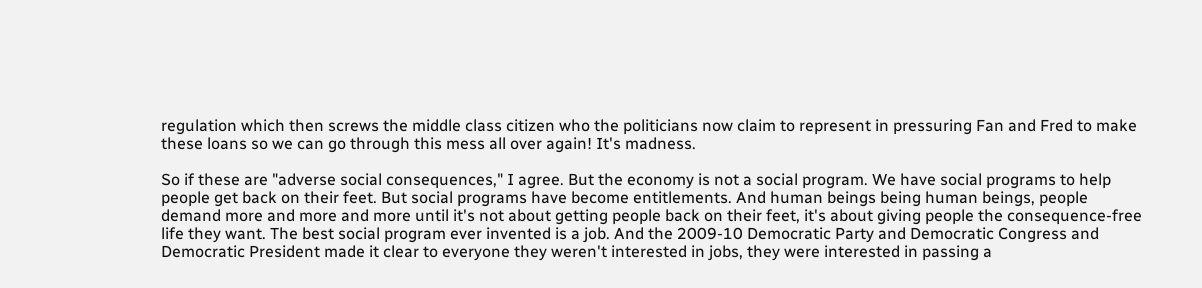regulation which then screws the middle class citizen who the politicians now claim to represent in pressuring Fan and Fred to make these loans so we can go through this mess all over again! It's madness.

So if these are "adverse social consequences," I agree. But the economy is not a social program. We have social programs to help people get back on their feet. But social programs have become entitlements. And human beings being human beings, people demand more and more and more until it's not about getting people back on their feet, it's about giving people the consequence-free life they want. The best social program ever invented is a job. And the 2009-10 Democratic Party and Democratic Congress and Democratic President made it clear to everyone they weren't interested in jobs, they were interested in passing a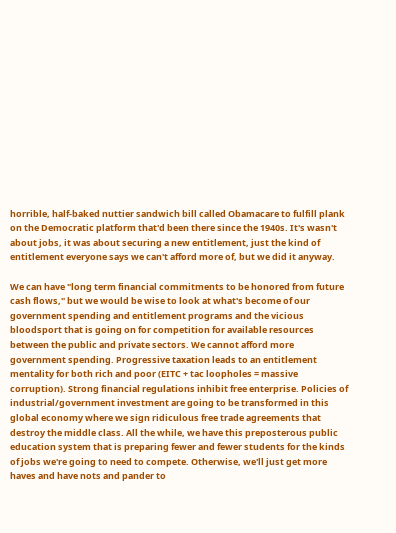horrible, half-baked nuttier sandwich bill called Obamacare to fulfill plank on the Democratic platform that'd been there since the 1940s. It's wasn't about jobs, it was about securing a new entitlement, just the kind of entitlement everyone says we can't afford more of, but we did it anyway.

We can have "long term financial commitments to be honored from future cash flows," but we would be wise to look at what's become of our government spending and entitlement programs and the vicious bloodsport that is going on for competition for available resources between the public and private sectors. We cannot afford more government spending. Progressive taxation leads to an entitlement mentality for both rich and poor (EITC + tac loopholes = massive corruption). Strong financial regulations inhibit free enterprise. Policies of industrial/government investment are going to be transformed in this global economy where we sign ridiculous free trade agreements that destroy the middle class. All the while, we have this preposterous public education system that is preparing fewer and fewer students for the kinds of jobs we're going to need to compete. Otherwise, we'll just get more haves and have nots and pander to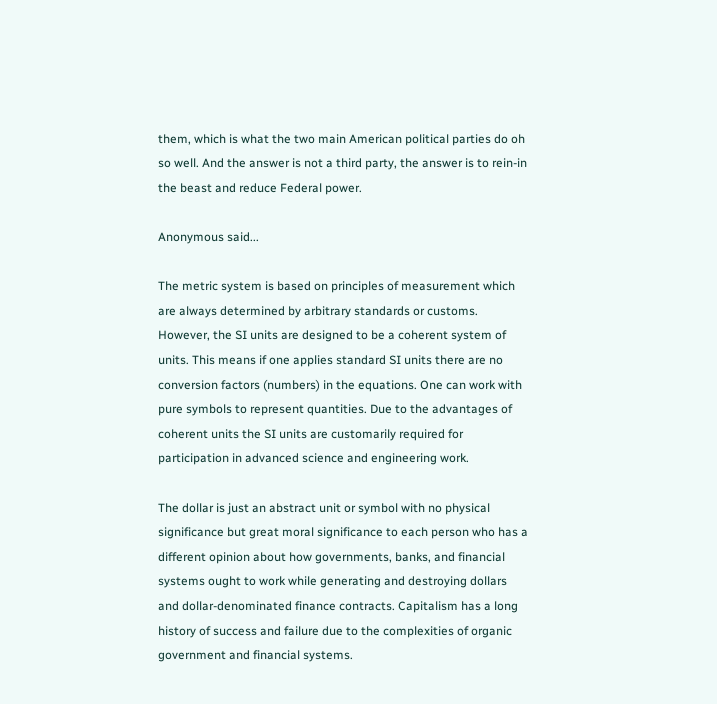them, which is what the two main American political parties do oh so well. And the answer is not a third party, the answer is to rein-in the beast and reduce Federal power.

Anonymous said...

The metric system is based on principles of measurement which are always determined by arbitrary standards or customs. However, the SI units are designed to be a coherent system of units. This means if one applies standard SI units there are no conversion factors (numbers) in the equations. One can work with pure symbols to represent quantities. Due to the advantages of coherent units the SI units are customarily required for participation in advanced science and engineering work.

The dollar is just an abstract unit or symbol with no physical significance but great moral significance to each person who has a different opinion about how governments, banks, and financial systems ought to work while generating and destroying dollars and dollar-denominated finance contracts. Capitalism has a long history of success and failure due to the complexities of organic government and financial systems.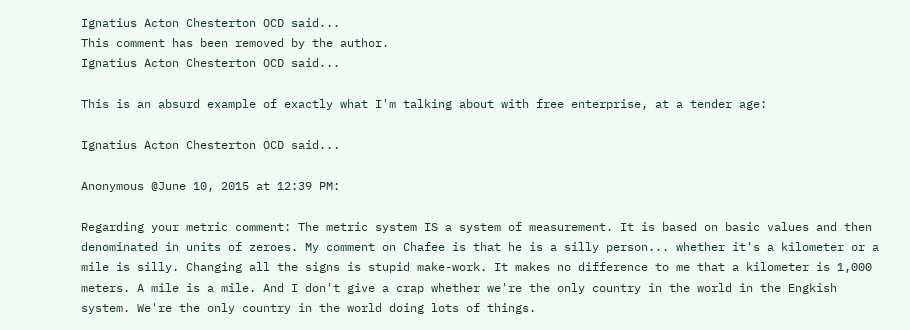Ignatius Acton Chesterton OCD said...
This comment has been removed by the author.
Ignatius Acton Chesterton OCD said...

This is an absurd example of exactly what I'm talking about with free enterprise, at a tender age:

Ignatius Acton Chesterton OCD said...

Anonymous @June 10, 2015 at 12:39 PM:

Regarding your metric comment: The metric system IS a system of measurement. It is based on basic values and then denominated in units of zeroes. My comment on Chafee is that he is a silly person... whether it's a kilometer or a mile is silly. Changing all the signs is stupid make-work. It makes no difference to me that a kilometer is 1,000 meters. A mile is a mile. And I don't give a crap whether we're the only country in the world in the Engkish system. We're the only country in the world doing lots of things.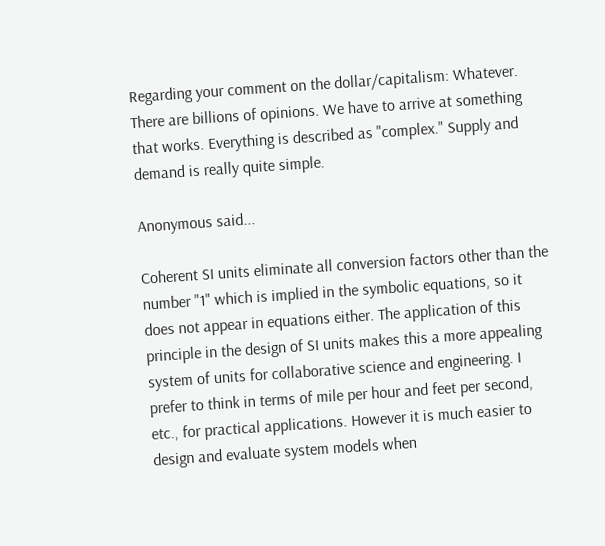Regarding your comment on the dollar/capitalism: Whatever. There are billions of opinions. We have to arrive at something that works. Everything is described as "complex." Supply and demand is really quite simple.

Anonymous said...

Coherent SI units eliminate all conversion factors other than the number "1" which is implied in the symbolic equations, so it does not appear in equations either. The application of this principle in the design of SI units makes this a more appealing system of units for collaborative science and engineering. I prefer to think in terms of mile per hour and feet per second, etc., for practical applications. However it is much easier to design and evaluate system models when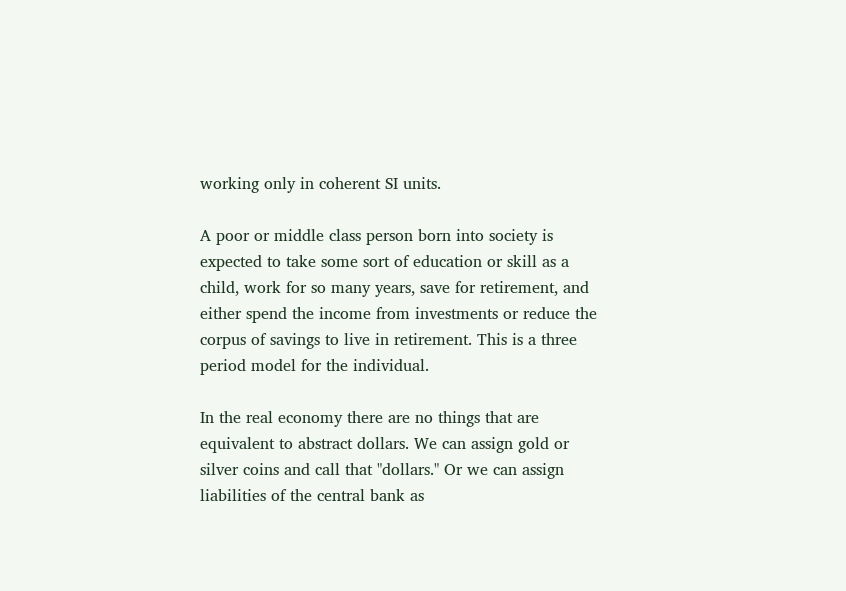working only in coherent SI units.

A poor or middle class person born into society is expected to take some sort of education or skill as a child, work for so many years, save for retirement, and either spend the income from investments or reduce the corpus of savings to live in retirement. This is a three period model for the individual.

In the real economy there are no things that are equivalent to abstract dollars. We can assign gold or silver coins and call that "dollars." Or we can assign liabilities of the central bank as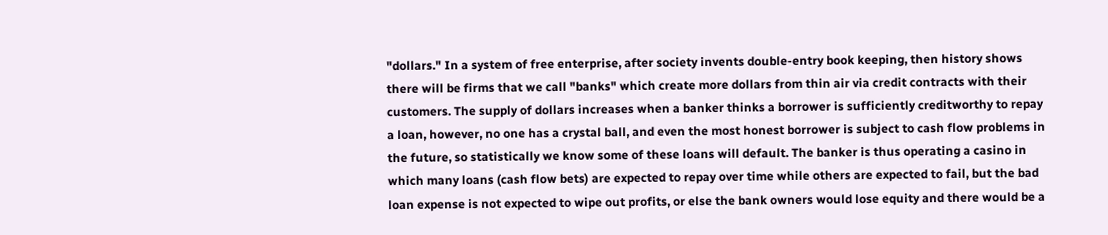"dollars." In a system of free enterprise, after society invents double-entry book keeping, then history shows there will be firms that we call "banks" which create more dollars from thin air via credit contracts with their customers. The supply of dollars increases when a banker thinks a borrower is sufficiently creditworthy to repay a loan, however, no one has a crystal ball, and even the most honest borrower is subject to cash flow problems in the future, so statistically we know some of these loans will default. The banker is thus operating a casino in which many loans (cash flow bets) are expected to repay over time while others are expected to fail, but the bad loan expense is not expected to wipe out profits, or else the bank owners would lose equity and there would be a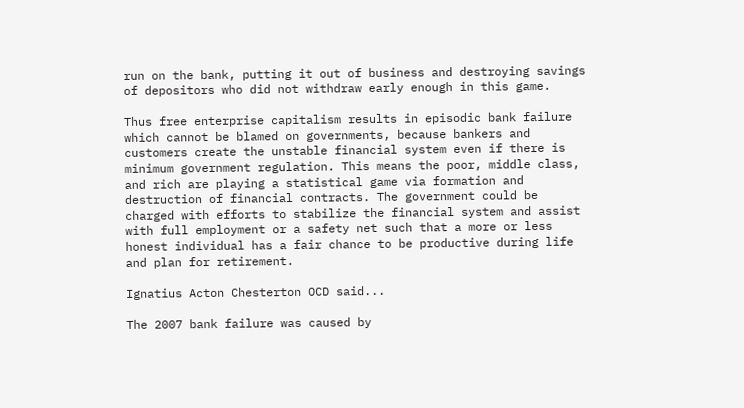run on the bank, putting it out of business and destroying savings of depositors who did not withdraw early enough in this game.

Thus free enterprise capitalism results in episodic bank failure which cannot be blamed on governments, because bankers and customers create the unstable financial system even if there is minimum government regulation. This means the poor, middle class, and rich are playing a statistical game via formation and destruction of financial contracts. The government could be charged with efforts to stabilize the financial system and assist with full employment or a safety net such that a more or less honest individual has a fair chance to be productive during life and plan for retirement.

Ignatius Acton Chesterton OCD said...

The 2007 bank failure was caused by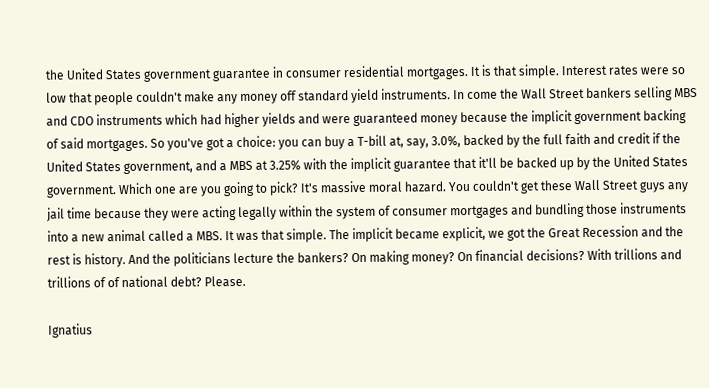the United States government guarantee in consumer residential mortgages. It is that simple. Interest rates were so low that people couldn't make any money off standard yield instruments. In come the Wall Street bankers selling MBS and CDO instruments which had higher yields and were guaranteed money because the implicit government backing of said mortgages. So you've got a choice: you can buy a T-bill at, say, 3.0%, backed by the full faith and credit if the United States government, and a MBS at 3.25% with the implicit guarantee that it'll be backed up by the United States government. Which one are you going to pick? It's massive moral hazard. You couldn't get these Wall Street guys any jail time because they were acting legally within the system of consumer mortgages and bundling those instruments into a new animal called a MBS. It was that simple. The implicit became explicit, we got the Great Recession and the rest is history. And the politicians lecture the bankers? On making money? On financial decisions? With trillions and trillions of of national debt? Please.

Ignatius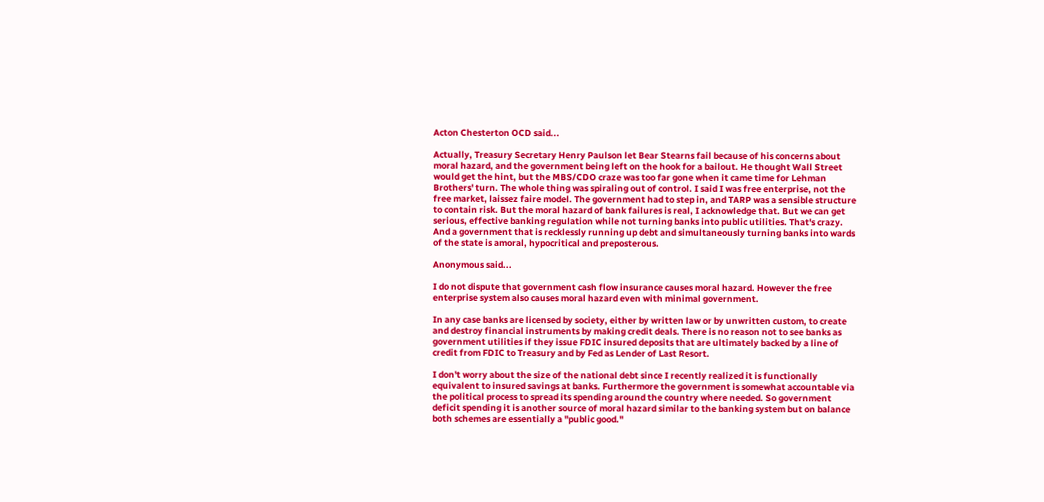Acton Chesterton OCD said...

Actually, Treasury Secretary Henry Paulson let Bear Stearns fail because of his concerns about moral hazard, and the government being left on the hook for a bailout. He thought Wall Street would get the hint, but the MBS/CDO craze was too far gone when it came time for Lehman Brothers' turn. The whole thing was spiraling out of control. I said I was free enterprise, not the free market, laissez faire model. The government had to step in, and TARP was a sensible structure to contain risk. But the moral hazard of bank failures is real, I acknowledge that. But we can get serious, effective banking regulation while not turning banks into public utilities. That's crazy. And a government that is recklessly running up debt and simultaneously turning banks into wards of the state is amoral, hypocritical and preposterous.

Anonymous said...

I do not dispute that government cash flow insurance causes moral hazard. However the free enterprise system also causes moral hazard even with minimal government.

In any case banks are licensed by society, either by written law or by unwritten custom, to create and destroy financial instruments by making credit deals. There is no reason not to see banks as government utilities if they issue FDIC insured deposits that are ultimately backed by a line of credit from FDIC to Treasury and by Fed as Lender of Last Resort.

I don't worry about the size of the national debt since I recently realized it is functionally equivalent to insured savings at banks. Furthermore the government is somewhat accountable via the political process to spread its spending around the country where needed. So government deficit spending it is another source of moral hazard similar to the banking system but on balance both schemes are essentially a "public good."